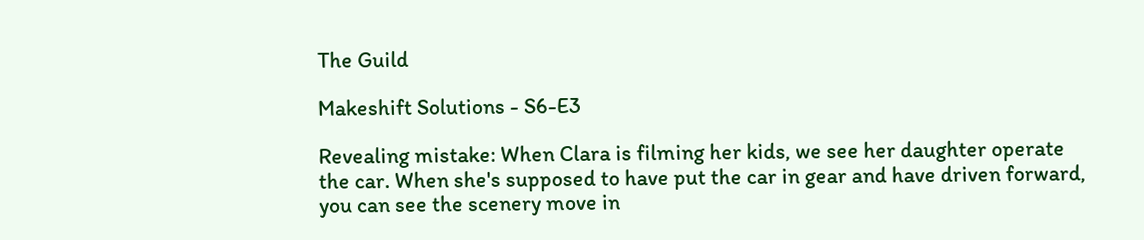The Guild

Makeshift Solutions - S6-E3

Revealing mistake: When Clara is filming her kids, we see her daughter operate the car. When she's supposed to have put the car in gear and have driven forward, you can see the scenery move in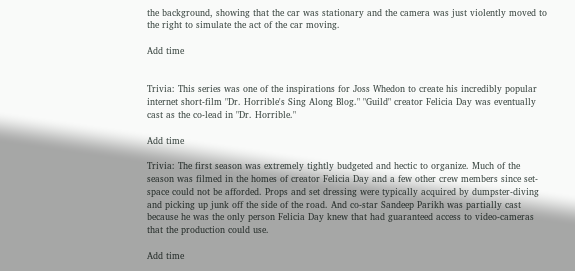the background, showing that the car was stationary and the camera was just violently moved to the right to simulate the act of the car moving.

Add time


Trivia: This series was one of the inspirations for Joss Whedon to create his incredibly popular internet short-film "Dr. Horrible's Sing Along Blog." "Guild" creator Felicia Day was eventually cast as the co-lead in "Dr. Horrible."

Add time

Trivia: The first season was extremely tightly budgeted and hectic to organize. Much of the season was filmed in the homes of creator Felicia Day and a few other crew members since set-space could not be afforded. Props and set dressing were typically acquired by dumpster-diving and picking up junk off the side of the road. And co-star Sandeep Parikh was partially cast because he was the only person Felicia Day knew that had guaranteed access to video-cameras that the production could use.

Add time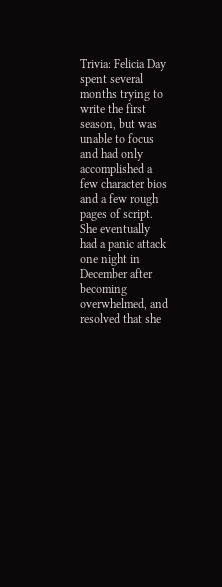Trivia: Felicia Day spent several months trying to write the first season, but was unable to focus and had only accomplished a few character bios and a few rough pages of script. She eventually had a panic attack one night in December after becoming overwhelmed, and resolved that she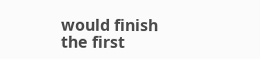would finish the first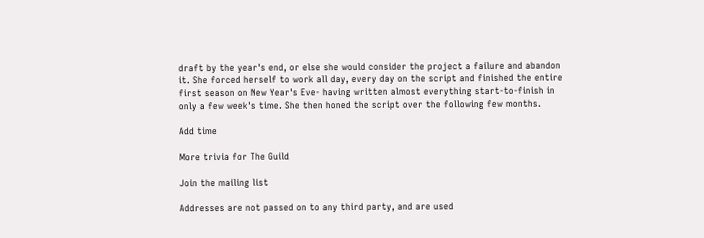draft by the year's end, or else she would consider the project a failure and abandon it. She forced herself to work all day, every day on the script and finished the entire first season on New Year's Eve- having written almost everything start-to-finish in only a few week's time. She then honed the script over the following few months.

Add time

More trivia for The Guild

Join the mailing list

Addresses are not passed on to any third party, and are used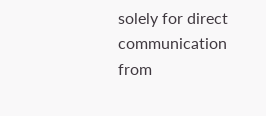solely for direct communication from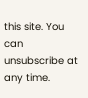this site. You can unsubscribe at any time.